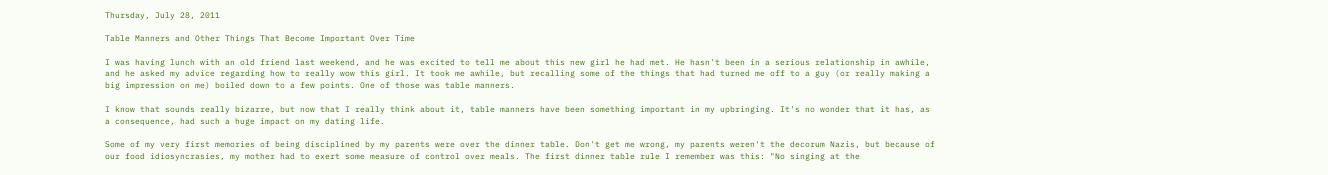Thursday, July 28, 2011

Table Manners and Other Things That Become Important Over Time

I was having lunch with an old friend last weekend, and he was excited to tell me about this new girl he had met. He hasn't been in a serious relationship in awhile, and he asked my advice regarding how to really wow this girl. It took me awhile, but recalling some of the things that had turned me off to a guy (or really making a big impression on me) boiled down to a few points. One of those was table manners.

I know that sounds really bizarre, but now that I really think about it, table manners have been something important in my upbringing. It's no wonder that it has, as a consequence, had such a huge impact on my dating life.

Some of my very first memories of being disciplined by my parents were over the dinner table. Don't get me wrong, my parents weren't the decorum Nazis, but because of our food idiosyncrasies, my mother had to exert some measure of control over meals. The first dinner table rule I remember was this: "No singing at the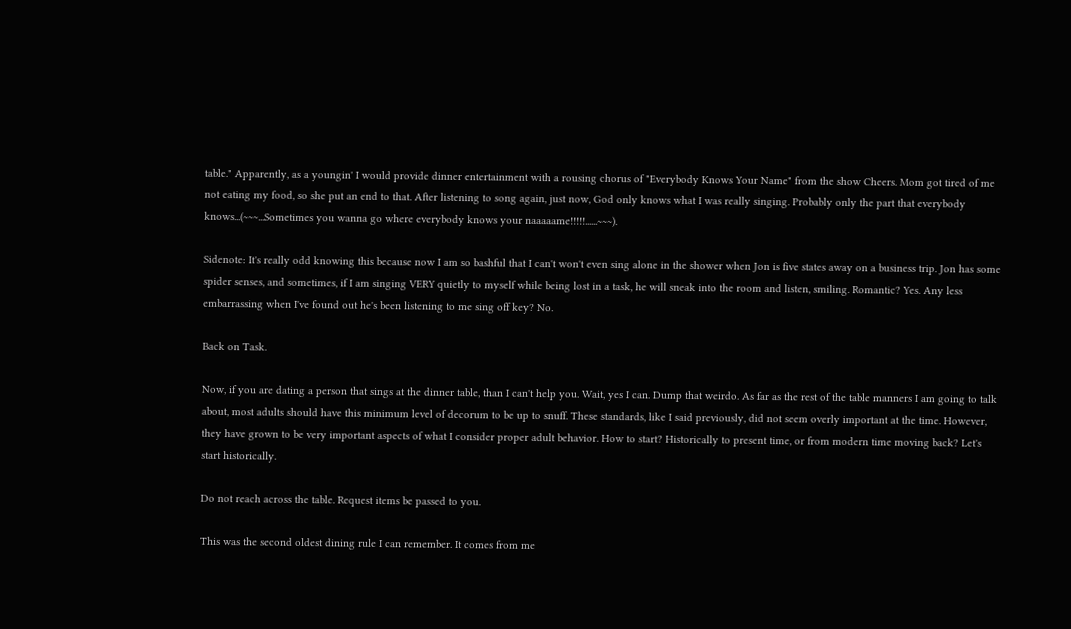table." Apparently, as a youngin' I would provide dinner entertainment with a rousing chorus of "Everybody Knows Your Name" from the show Cheers. Mom got tired of me not eating my food, so she put an end to that. After listening to song again, just now, God only knows what I was really singing. Probably only the part that everybody knows...(~~~...Sometimes you wanna go where everybody knows your naaaaame!!!!!......~~~).

Sidenote: It's really odd knowing this because now I am so bashful that I can't won't even sing alone in the shower when Jon is five states away on a business trip. Jon has some spider senses, and sometimes, if I am singing VERY quietly to myself while being lost in a task, he will sneak into the room and listen, smiling. Romantic? Yes. Any less embarrassing when I've found out he's been listening to me sing off key? No.

Back on Task.

Now, if you are dating a person that sings at the dinner table, than I can't help you. Wait, yes I can. Dump that weirdo. As far as the rest of the table manners I am going to talk about, most adults should have this minimum level of decorum to be up to snuff. These standards, like I said previously, did not seem overly important at the time. However, they have grown to be very important aspects of what I consider proper adult behavior. How to start? Historically to present time, or from modern time moving back? Let's start historically.

Do not reach across the table. Request items be passed to you.

This was the second oldest dining rule I can remember. It comes from me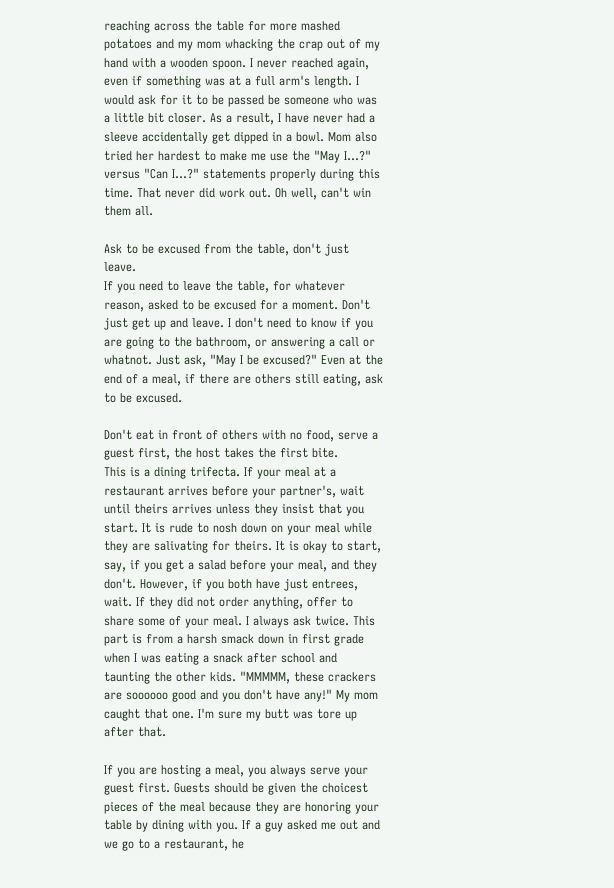reaching across the table for more mashed potatoes and my mom whacking the crap out of my hand with a wooden spoon. I never reached again, even if something was at a full arm's length. I would ask for it to be passed be someone who was a little bit closer. As a result, I have never had a sleeve accidentally get dipped in a bowl. Mom also tried her hardest to make me use the "May I...?" versus "Can I...?" statements properly during this time. That never did work out. Oh well, can't win them all.

Ask to be excused from the table, don't just leave.
If you need to leave the table, for whatever reason, asked to be excused for a moment. Don't just get up and leave. I don't need to know if you are going to the bathroom, or answering a call or whatnot. Just ask, "May I be excused?" Even at the end of a meal, if there are others still eating, ask to be excused.

Don't eat in front of others with no food, serve a guest first, the host takes the first bite.
This is a dining trifecta. If your meal at a restaurant arrives before your partner's, wait until theirs arrives unless they insist that you start. It is rude to nosh down on your meal while they are salivating for theirs. It is okay to start, say, if you get a salad before your meal, and they don't. However, if you both have just entrees, wait. If they did not order anything, offer to share some of your meal. I always ask twice. This part is from a harsh smack down in first grade when I was eating a snack after school and taunting the other kids. "MMMMM, these crackers are soooooo good and you don't have any!" My mom caught that one. I'm sure my butt was tore up after that.

If you are hosting a meal, you always serve your guest first. Guests should be given the choicest pieces of the meal because they are honoring your table by dining with you. If a guy asked me out and we go to a restaurant, he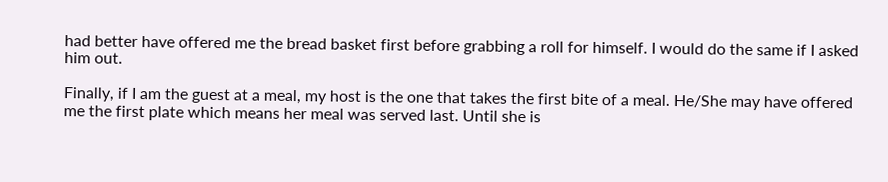had better have offered me the bread basket first before grabbing a roll for himself. I would do the same if I asked him out.

Finally, if I am the guest at a meal, my host is the one that takes the first bite of a meal. He/She may have offered me the first plate which means her meal was served last. Until she is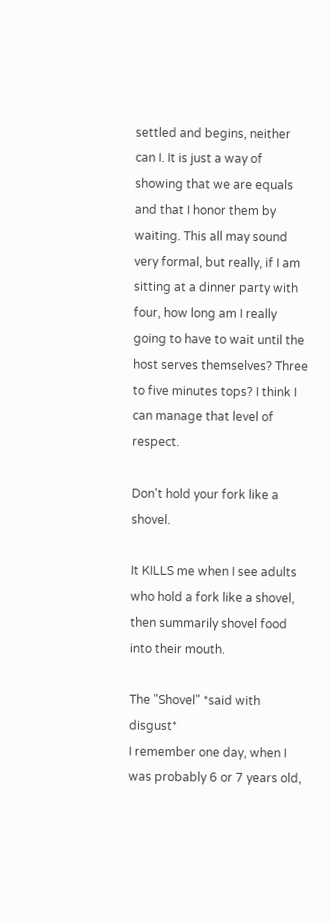settled and begins, neither can I. It is just a way of showing that we are equals and that I honor them by waiting. This all may sound very formal, but really, if I am sitting at a dinner party with four, how long am I really going to have to wait until the host serves themselves? Three to five minutes tops? I think I can manage that level of respect.

Don't hold your fork like a shovel.

It KILLS me when I see adults who hold a fork like a shovel, then summarily shovel food into their mouth.

The "Shovel" *said with disgust*
I remember one day, when I was probably 6 or 7 years old,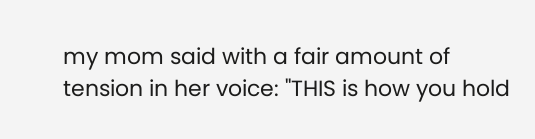my mom said with a fair amount of tension in her voice: "THIS is how you hold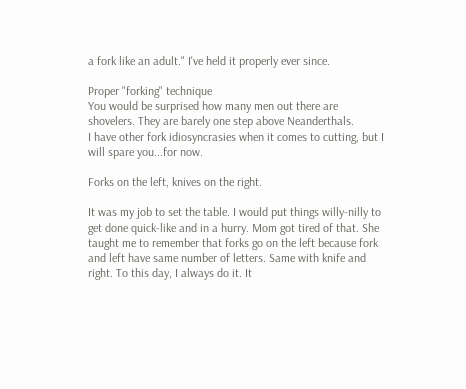a fork like an adult." I've held it properly ever since.

Proper "forking" technique
You would be surprised how many men out there are shovelers. They are barely one step above Neanderthals.
I have other fork idiosyncrasies when it comes to cutting, but I will spare you...for now.

Forks on the left, knives on the right.

It was my job to set the table. I would put things willy-nilly to get done quick-like and in a hurry. Mom got tired of that. She taught me to remember that forks go on the left because fork and left have same number of letters. Same with knife and right. To this day, I always do it. It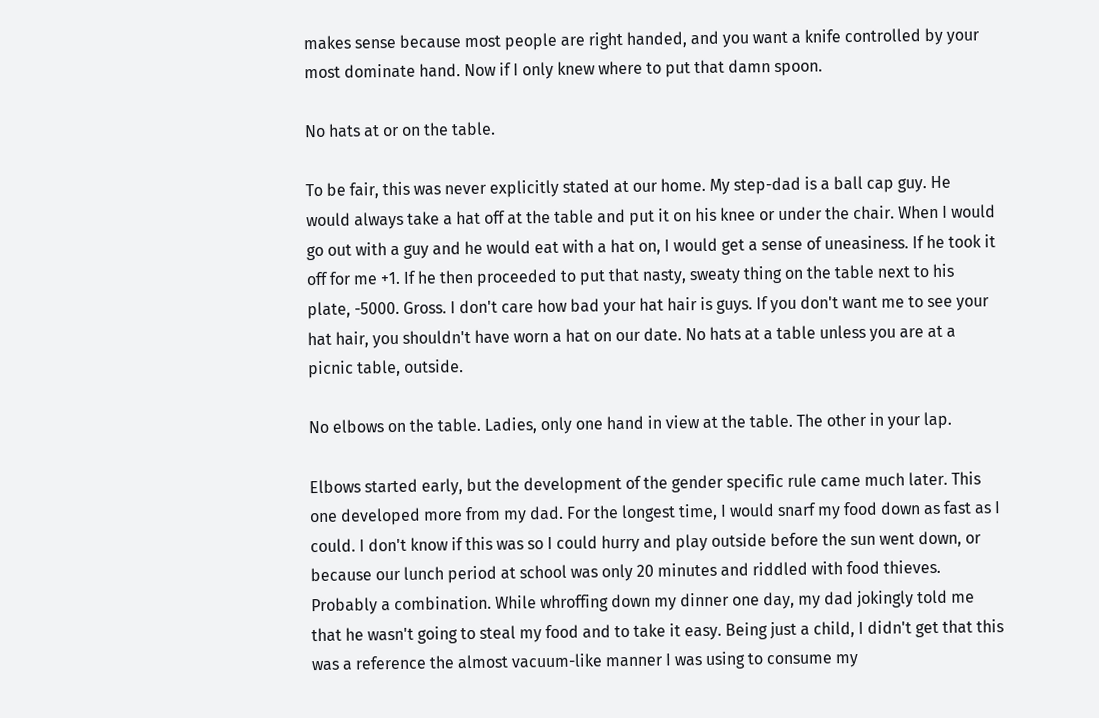makes sense because most people are right handed, and you want a knife controlled by your most dominate hand. Now if I only knew where to put that damn spoon.

No hats at or on the table.

To be fair, this was never explicitly stated at our home. My step-dad is a ball cap guy. He would always take a hat off at the table and put it on his knee or under the chair. When I would go out with a guy and he would eat with a hat on, I would get a sense of uneasiness. If he took it off for me +1. If he then proceeded to put that nasty, sweaty thing on the table next to his plate, -5000. Gross. I don't care how bad your hat hair is guys. If you don't want me to see your hat hair, you shouldn't have worn a hat on our date. No hats at a table unless you are at a picnic table, outside.

No elbows on the table. Ladies, only one hand in view at the table. The other in your lap.

Elbows started early, but the development of the gender specific rule came much later. This one developed more from my dad. For the longest time, I would snarf my food down as fast as I could. I don't know if this was so I could hurry and play outside before the sun went down, or because our lunch period at school was only 20 minutes and riddled with food thieves. Probably a combination. While whroffing down my dinner one day, my dad jokingly told me that he wasn't going to steal my food and to take it easy. Being just a child, I didn't get that this was a reference the almost vacuum-like manner I was using to consume my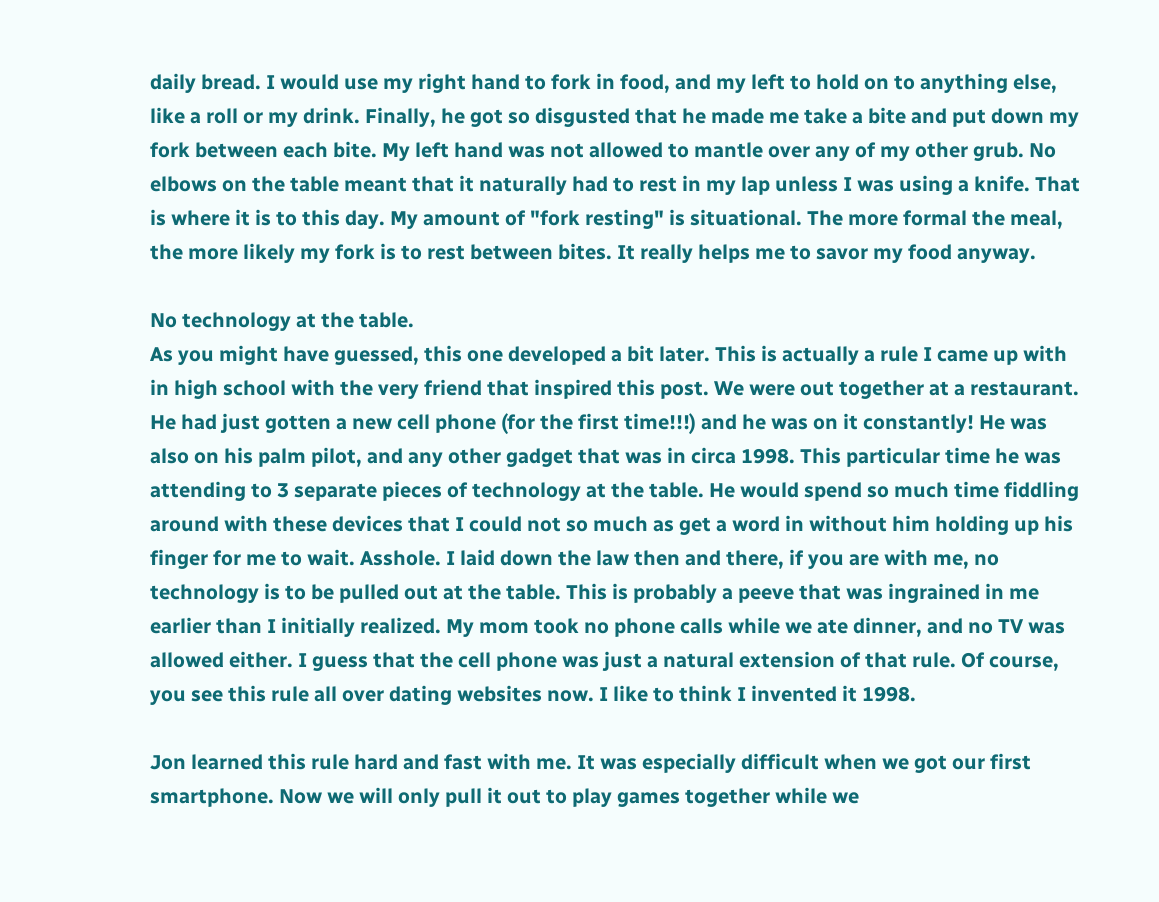daily bread. I would use my right hand to fork in food, and my left to hold on to anything else, like a roll or my drink. Finally, he got so disgusted that he made me take a bite and put down my fork between each bite. My left hand was not allowed to mantle over any of my other grub. No elbows on the table meant that it naturally had to rest in my lap unless I was using a knife. That is where it is to this day. My amount of "fork resting" is situational. The more formal the meal, the more likely my fork is to rest between bites. It really helps me to savor my food anyway.

No technology at the table.
As you might have guessed, this one developed a bit later. This is actually a rule I came up with in high school with the very friend that inspired this post. We were out together at a restaurant. He had just gotten a new cell phone (for the first time!!!) and he was on it constantly! He was also on his palm pilot, and any other gadget that was in circa 1998. This particular time he was attending to 3 separate pieces of technology at the table. He would spend so much time fiddling around with these devices that I could not so much as get a word in without him holding up his finger for me to wait. Asshole. I laid down the law then and there, if you are with me, no technology is to be pulled out at the table. This is probably a peeve that was ingrained in me earlier than I initially realized. My mom took no phone calls while we ate dinner, and no TV was allowed either. I guess that the cell phone was just a natural extension of that rule. Of course, you see this rule all over dating websites now. I like to think I invented it 1998.

Jon learned this rule hard and fast with me. It was especially difficult when we got our first smartphone. Now we will only pull it out to play games together while we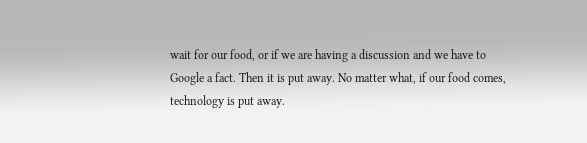wait for our food, or if we are having a discussion and we have to Google a fact. Then it is put away. No matter what, if our food comes, technology is put away.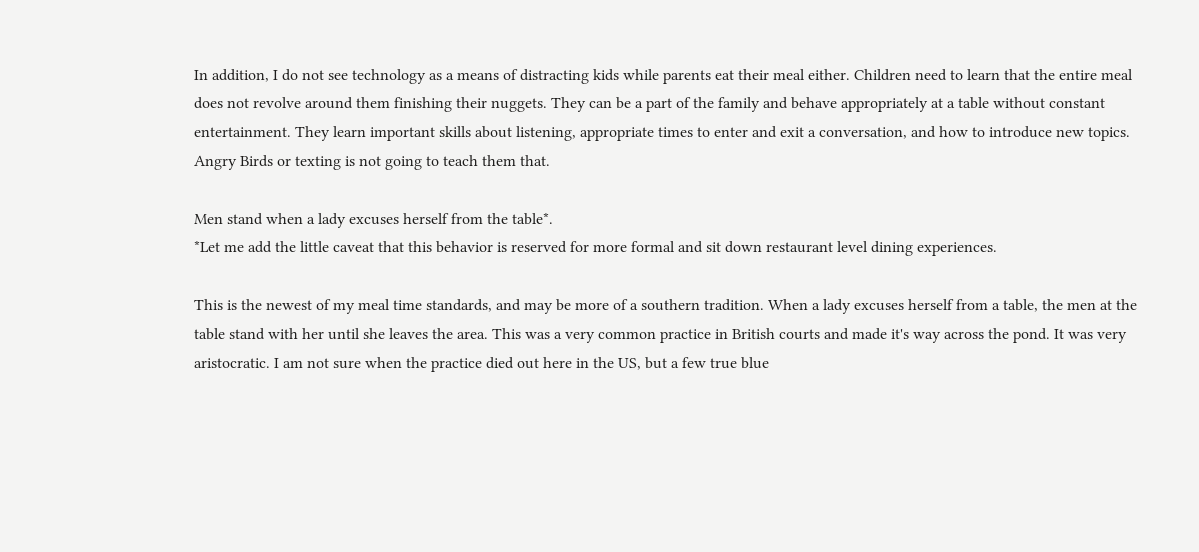In addition, I do not see technology as a means of distracting kids while parents eat their meal either. Children need to learn that the entire meal does not revolve around them finishing their nuggets. They can be a part of the family and behave appropriately at a table without constant entertainment. They learn important skills about listening, appropriate times to enter and exit a conversation, and how to introduce new topics. Angry Birds or texting is not going to teach them that.

Men stand when a lady excuses herself from the table*.
*Let me add the little caveat that this behavior is reserved for more formal and sit down restaurant level dining experiences.

This is the newest of my meal time standards, and may be more of a southern tradition. When a lady excuses herself from a table, the men at the table stand with her until she leaves the area. This was a very common practice in British courts and made it's way across the pond. It was very aristocratic. I am not sure when the practice died out here in the US, but a few true blue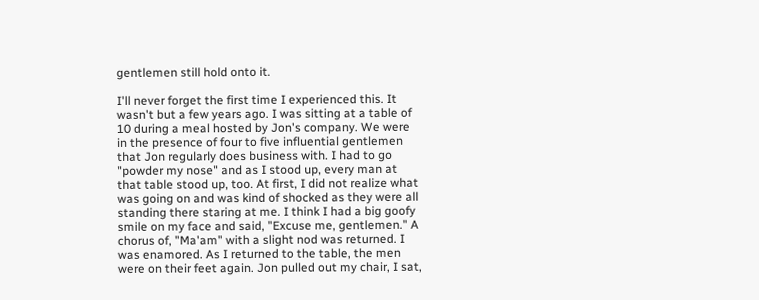gentlemen still hold onto it.

I'll never forget the first time I experienced this. It wasn't but a few years ago. I was sitting at a table of 10 during a meal hosted by Jon's company. We were in the presence of four to five influential gentlemen that Jon regularly does business with. I had to go "powder my nose" and as I stood up, every man at that table stood up, too. At first, I did not realize what was going on and was kind of shocked as they were all standing there staring at me. I think I had a big goofy smile on my face and said, "Excuse me, gentlemen." A chorus of, "Ma'am" with a slight nod was returned. I was enamored. As I returned to the table, the men were on their feet again. Jon pulled out my chair, I sat,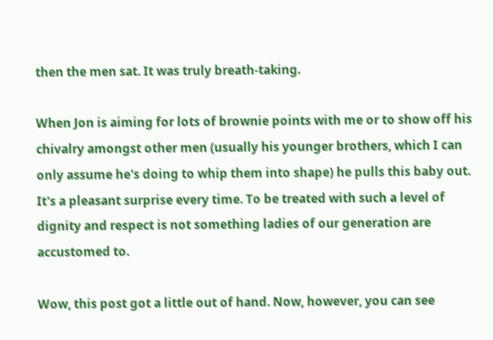then the men sat. It was truly breath-taking.

When Jon is aiming for lots of brownie points with me or to show off his chivalry amongst other men (usually his younger brothers, which I can only assume he's doing to whip them into shape) he pulls this baby out. It's a pleasant surprise every time. To be treated with such a level of dignity and respect is not something ladies of our generation are accustomed to.

Wow, this post got a little out of hand. Now, however, you can see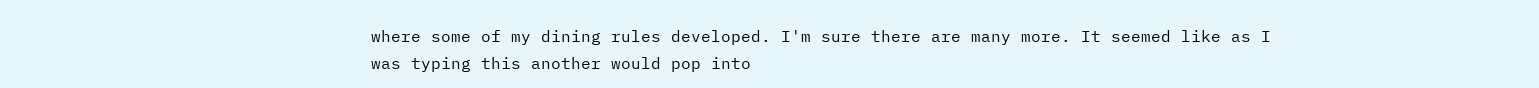where some of my dining rules developed. I'm sure there are many more. It seemed like as I was typing this another would pop into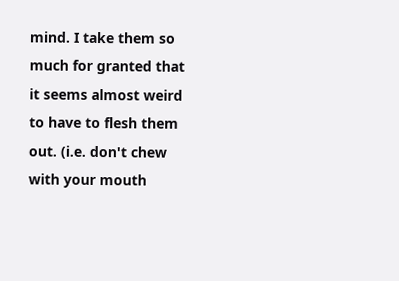mind. I take them so much for granted that it seems almost weird to have to flesh them out. (i.e. don't chew with your mouth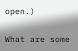open.)

What are some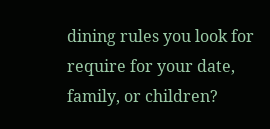dining rules you look for require for your date, family, or children?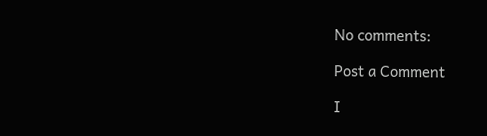No comments:

Post a Comment

I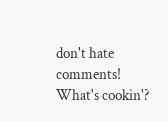don't hate comments! What's cookin'?